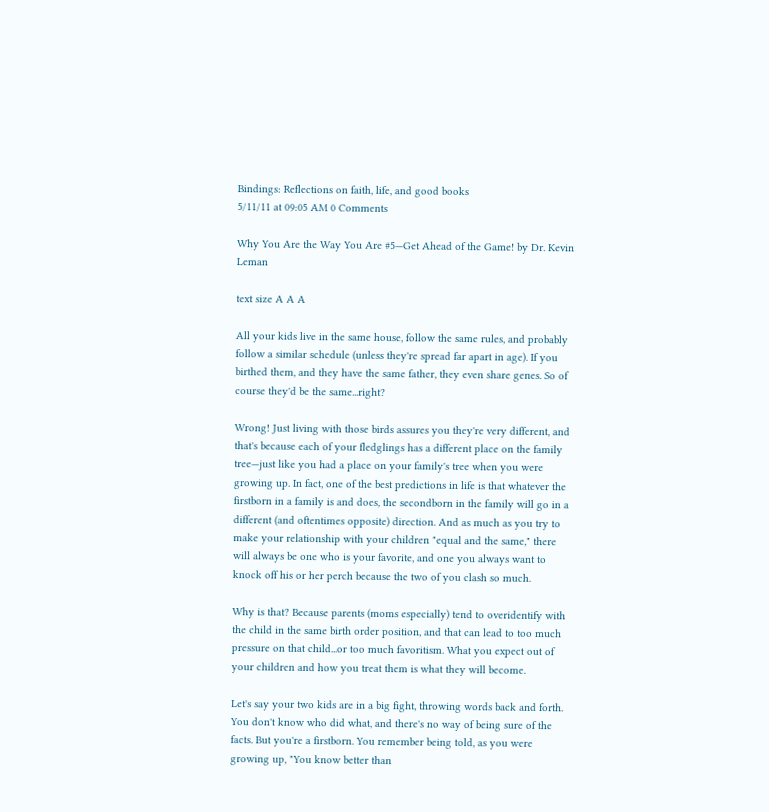Bindings: Reflections on faith, life, and good books
5/11/11 at 09:05 AM 0 Comments

Why You Are the Way You Are #5—Get Ahead of the Game! by Dr. Kevin Leman

text size A A A

All your kids live in the same house, follow the same rules, and probably follow a similar schedule (unless they're spread far apart in age). If you birthed them, and they have the same father, they even share genes. So of course they'd be the same...right?

Wrong! Just living with those birds assures you they're very different, and that's because each of your fledglings has a different place on the family tree—just like you had a place on your family's tree when you were growing up. In fact, one of the best predictions in life is that whatever the firstborn in a family is and does, the secondborn in the family will go in a different (and oftentimes opposite) direction. And as much as you try to make your relationship with your children "equal and the same," there will always be one who is your favorite, and one you always want to knock off his or her perch because the two of you clash so much.

Why is that? Because parents (moms especially) tend to overidentify with the child in the same birth order position, and that can lead to too much pressure on that child...or too much favoritism. What you expect out of your children and how you treat them is what they will become.

Let's say your two kids are in a big fight, throwing words back and forth. You don't know who did what, and there's no way of being sure of the facts. But you're a firstborn. You remember being told, as you were growing up, "You know better than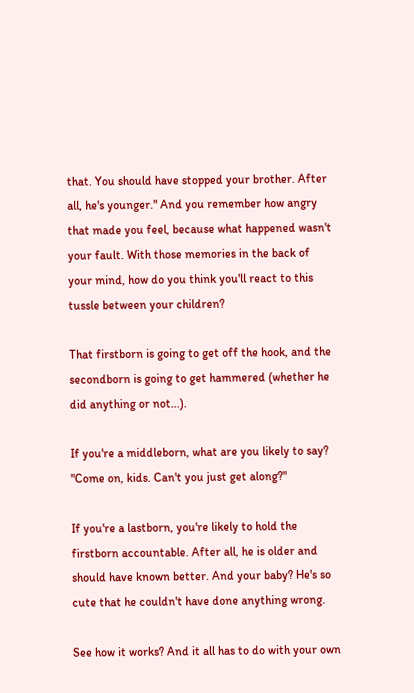that. You should have stopped your brother. After all, he's younger." And you remember how angry that made you feel, because what happened wasn't your fault. With those memories in the back of your mind, how do you think you'll react to this tussle between your children?

That firstborn is going to get off the hook, and the secondborn is going to get hammered (whether he did anything or not...).

If you're a middleborn, what are you likely to say? "Come on, kids. Can't you just get along?"

If you're a lastborn, you're likely to hold the firstborn accountable. After all, he is older and should have known better. And your baby? He's so cute that he couldn't have done anything wrong.

See how it works? And it all has to do with your own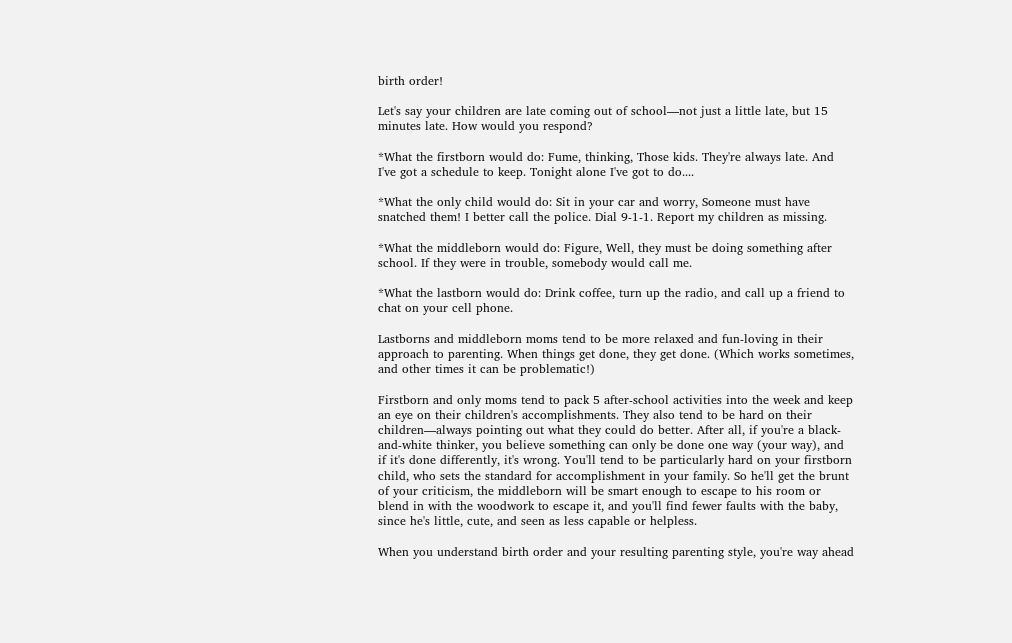birth order!

Let's say your children are late coming out of school—not just a little late, but 15 minutes late. How would you respond?

*What the firstborn would do: Fume, thinking, Those kids. They're always late. And I've got a schedule to keep. Tonight alone I've got to do....

*What the only child would do: Sit in your car and worry, Someone must have snatched them! I better call the police. Dial 9-1-1. Report my children as missing.

*What the middleborn would do: Figure, Well, they must be doing something after school. If they were in trouble, somebody would call me.

*What the lastborn would do: Drink coffee, turn up the radio, and call up a friend to chat on your cell phone.

Lastborns and middleborn moms tend to be more relaxed and fun-loving in their approach to parenting. When things get done, they get done. (Which works sometimes, and other times it can be problematic!)

Firstborn and only moms tend to pack 5 after-school activities into the week and keep an eye on their children's accomplishments. They also tend to be hard on their children—always pointing out what they could do better. After all, if you're a black-and-white thinker, you believe something can only be done one way (your way), and if it's done differently, it's wrong. You'll tend to be particularly hard on your firstborn child, who sets the standard for accomplishment in your family. So he'll get the brunt of your criticism, the middleborn will be smart enough to escape to his room or blend in with the woodwork to escape it, and you'll find fewer faults with the baby, since he's little, cute, and seen as less capable or helpless.

When you understand birth order and your resulting parenting style, you're way ahead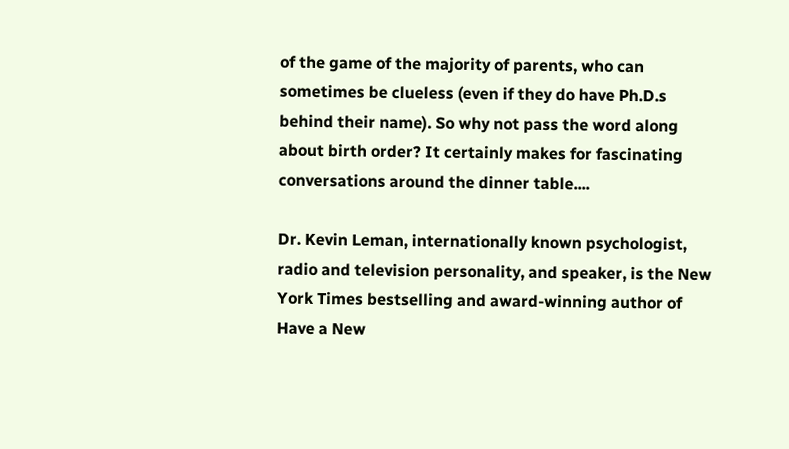of the game of the majority of parents, who can sometimes be clueless (even if they do have Ph.D.s behind their name). So why not pass the word along about birth order? It certainly makes for fascinating conversations around the dinner table....

Dr. Kevin Leman, internationally known psychologist, radio and television personality, and speaker, is the New York Times bestselling and award-winning author of Have a New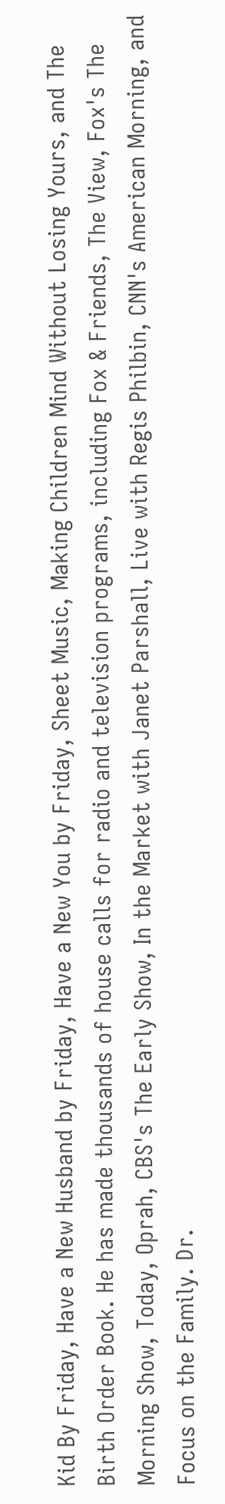Kid By Friday, Have a New Husband by Friday, Have a New You by Friday, Sheet Music, Making Children Mind Without Losing Yours, and The Birth Order Book. He has made thousands of house calls for radio and television programs, including Fox & Friends, The View, Fox's The Morning Show, Today, Oprah, CBS's The Early Show, In the Market with Janet Parshall, Live with Regis Philbin, CNN's American Morning, and Focus on the Family. Dr.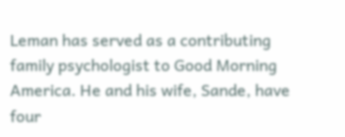Leman has served as a contributing family psychologist to Good Morning America. He and his wife, Sande, have four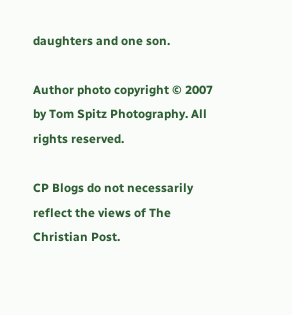daughters and one son.

Author photo copyright © 2007 by Tom Spitz Photography. All rights reserved.

CP Blogs do not necessarily reflect the views of The Christian Post.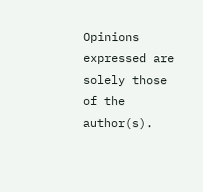Opinions expressed are solely those of the author(s).